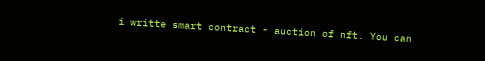i writte smart contract - auction of nft. You can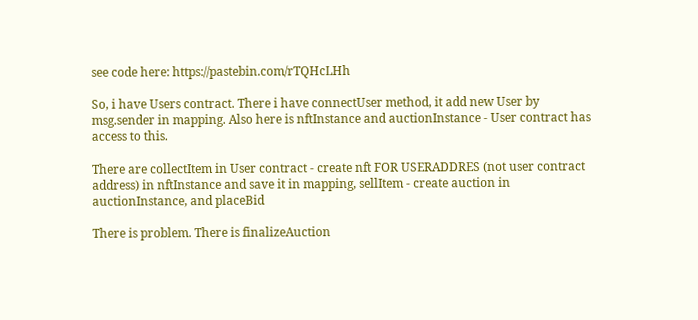see code here: https://pastebin.com/rTQHcLHh

So, i have Users contract. There i have connectUser method, it add new User by msg.sender in mapping. Also here is nftInstance and auctionInstance - User contract has access to this.

There are collectItem in User contract - create nft FOR USERADDRES (not user contract address) in nftInstance and save it in mapping, sellItem - create auction in auctionInstance, and placeBid

There is problem. There is finalizeAuction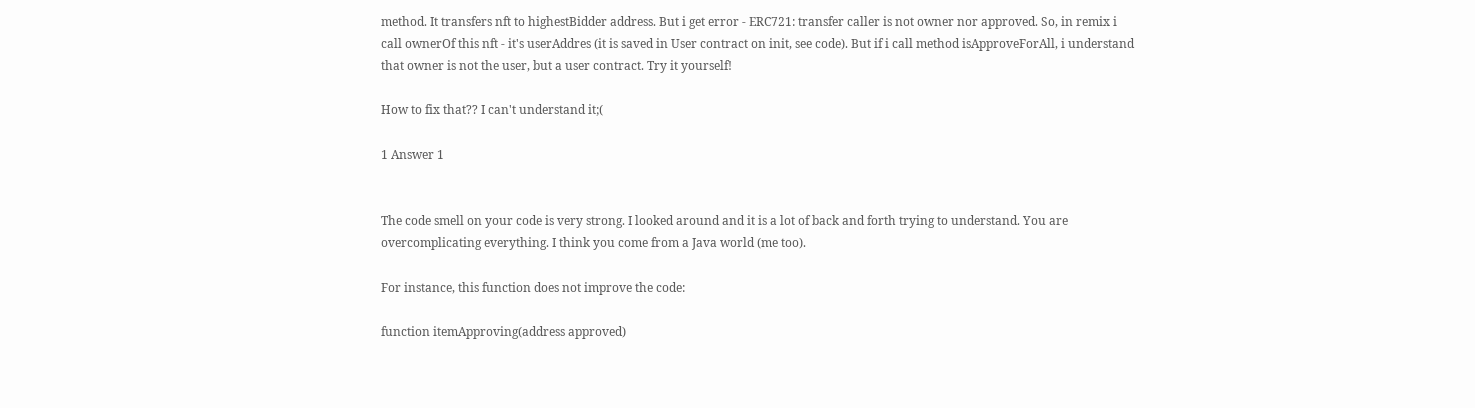method. It transfers nft to highestBidder address. But i get error - ERC721: transfer caller is not owner nor approved. So, in remix i call ownerOf this nft - it's userAddres (it is saved in User contract on init, see code). But if i call method isApproveForAll, i understand that owner is not the user, but a user contract. Try it yourself!

How to fix that?? I can't understand it;(

1 Answer 1


The code smell on your code is very strong. I looked around and it is a lot of back and forth trying to understand. You are overcomplicating everything. I think you come from a Java world (me too).

For instance, this function does not improve the code:

function itemApproving(address approved)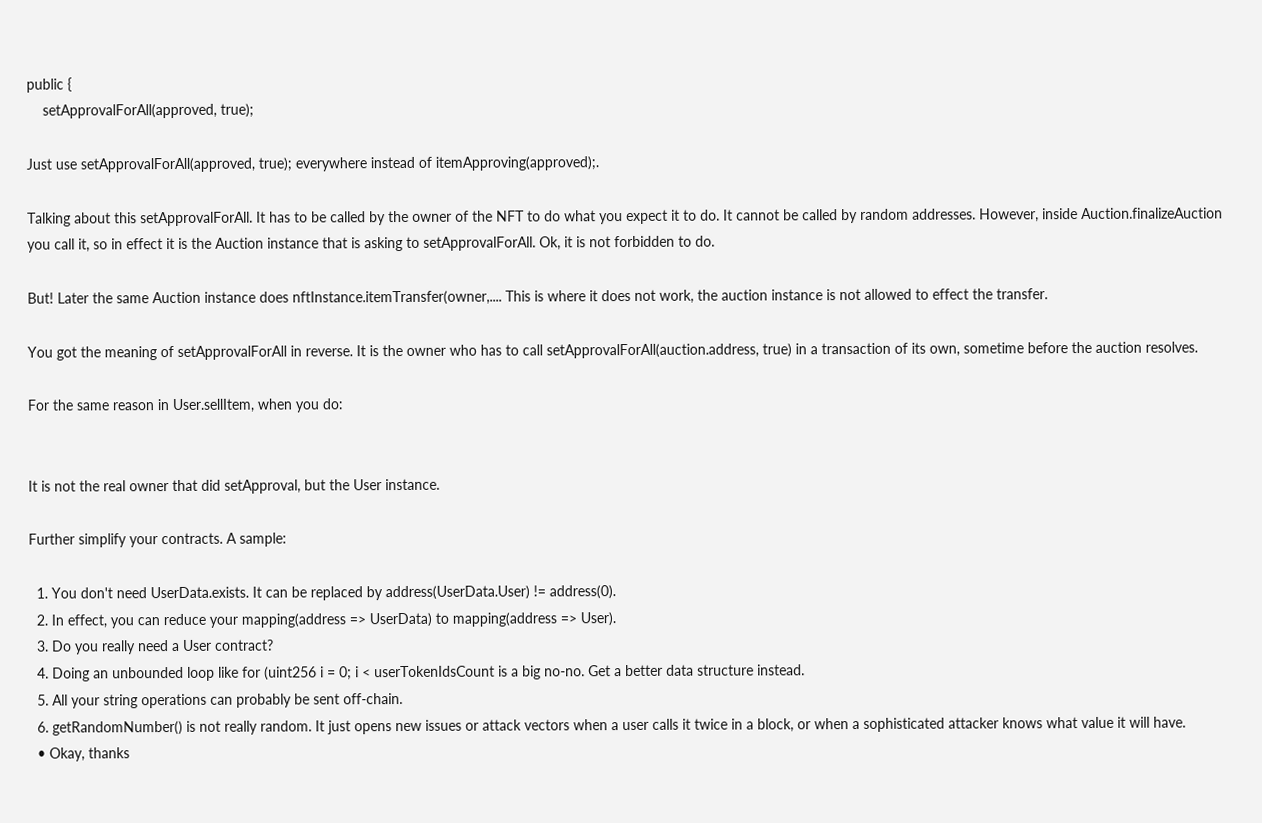public {
    setApprovalForAll(approved, true);

Just use setApprovalForAll(approved, true); everywhere instead of itemApproving(approved);.

Talking about this setApprovalForAll. It has to be called by the owner of the NFT to do what you expect it to do. It cannot be called by random addresses. However, inside Auction.finalizeAuction you call it, so in effect it is the Auction instance that is asking to setApprovalForAll. Ok, it is not forbidden to do.

But! Later the same Auction instance does nftInstance.itemTransfer(owner,.... This is where it does not work, the auction instance is not allowed to effect the transfer.

You got the meaning of setApprovalForAll in reverse. It is the owner who has to call setApprovalForAll(auction.address, true) in a transaction of its own, sometime before the auction resolves.

For the same reason in User.sellItem, when you do:


It is not the real owner that did setApproval, but the User instance.

Further simplify your contracts. A sample:

  1. You don't need UserData.exists. It can be replaced by address(UserData.User) != address(0).
  2. In effect, you can reduce your mapping(address => UserData) to mapping(address => User).
  3. Do you really need a User contract?
  4. Doing an unbounded loop like for (uint256 i = 0; i < userTokenIdsCount is a big no-no. Get a better data structure instead.
  5. All your string operations can probably be sent off-chain.
  6. getRandomNumber() is not really random. It just opens new issues or attack vectors when a user calls it twice in a block, or when a sophisticated attacker knows what value it will have.
  • Okay, thanks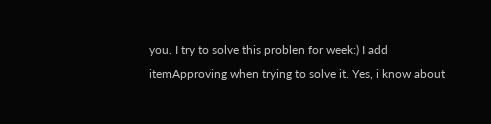you. I try to solve this problen for week:) I add itemApproving when trying to solve it. Yes, i know about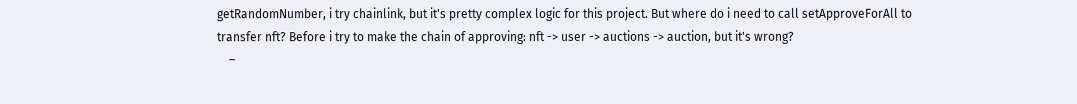getRandomNumber, i try chainlink, but it's pretty complex logic for this project. But where do i need to call setApproveForAll to transfer nft? Before i try to make the chain of approving: nft -> user -> auctions -> auction, but it's wrong?
    –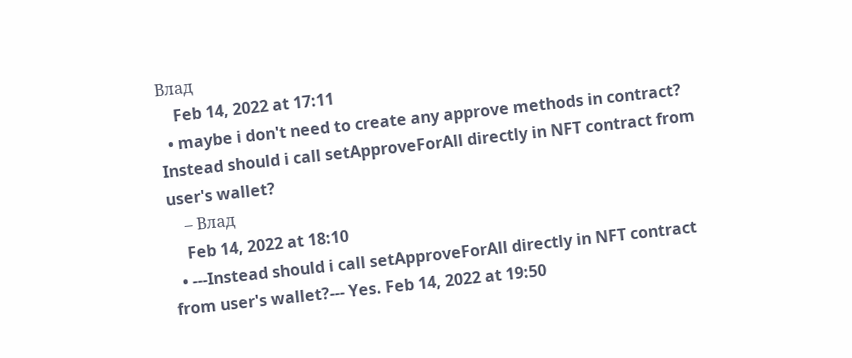Влад
    Feb 14, 2022 at 17:11
  • maybe i don't need to create any approve methods in contract? Instead should i call setApproveForAll directly in NFT contract from user's wallet?
    – Влад
    Feb 14, 2022 at 18:10
  • ---Instead should i call setApproveForAll directly in NFT contract from user's wallet?--- Yes. Feb 14, 2022 at 19:50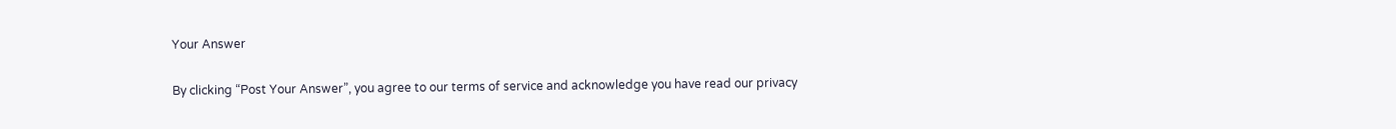Your Answer

By clicking “Post Your Answer”, you agree to our terms of service and acknowledge you have read our privacy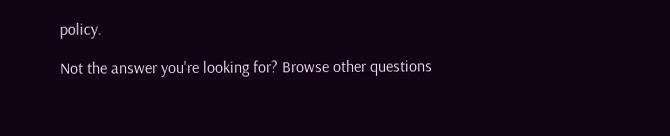policy.

Not the answer you're looking for? Browse other questions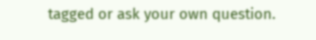tagged or ask your own question.